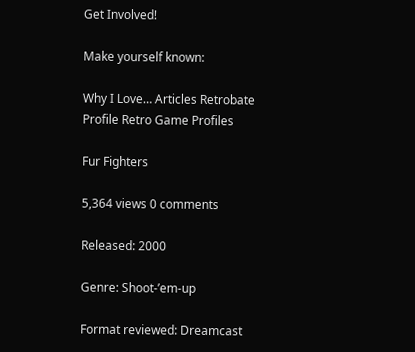Get Involved!

Make yourself known:

Why I Love… Articles Retrobate Profile Retro Game Profiles

Fur Fighters

5,364 views 0 comments

Released: 2000

Genre: Shoot-’em-up

Format reviewed: Dreamcast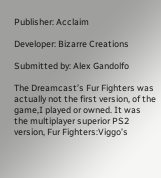Publisher: Acclaim

Developer: Bizarre Creations

Submitted by: Alex Gandolfo

The Dreamcast’s Fur Fighters was actually not the first version, of the game,I played or owned. It was the multiplayer superior PS2 version, Fur Fighters:Viggo’s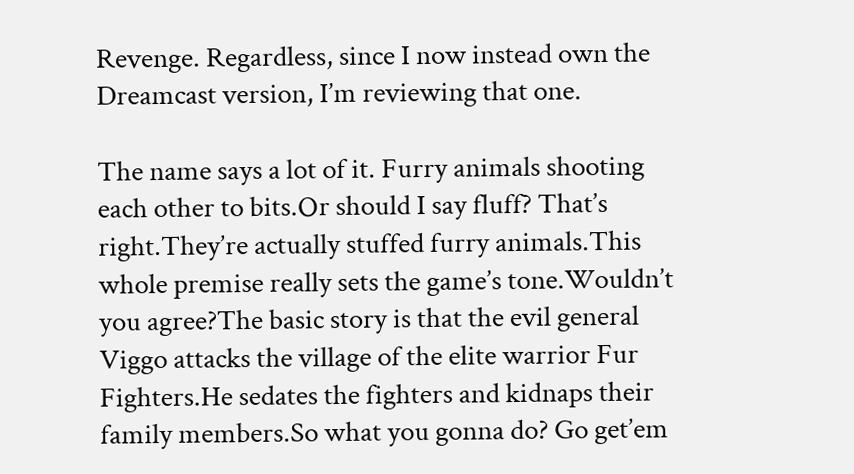Revenge. Regardless, since I now instead own the Dreamcast version, I’m reviewing that one.

The name says a lot of it. Furry animals shooting each other to bits.Or should I say fluff? That’s right.They’re actually stuffed furry animals.This whole premise really sets the game’s tone.Wouldn’t you agree?The basic story is that the evil general Viggo attacks the village of the elite warrior Fur Fighters.He sedates the fighters and kidnaps their family members.So what you gonna do? Go get’em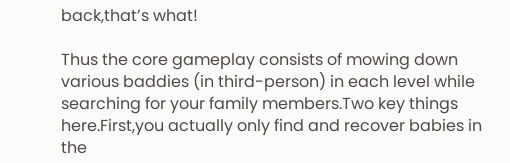back,that’s what!

Thus the core gameplay consists of mowing down various baddies (in third-person) in each level while searching for your family members.Two key things here.First,you actually only find and recover babies in the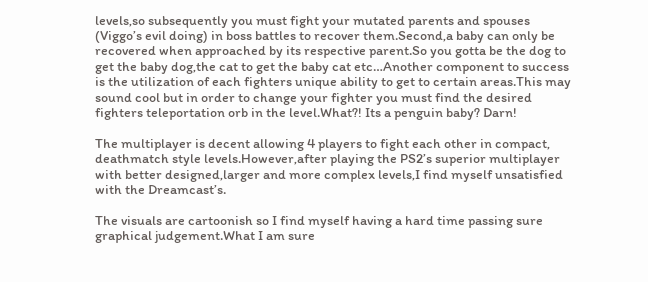levels,so subsequently you must fight your mutated parents and spouses (Viggo’s evil doing) in boss battles to recover them.Second,a baby can only be recovered when approached by its respective parent.So you gotta be the dog to get the baby dog,the cat to get the baby cat etc…Another component to success is the utilization of each fighters unique ability to get to certain areas.This may sound cool but in order to change your fighter you must find the desired fighters teleportation orb in the level.What?! Its a penguin baby? Darn!

The multiplayer is decent allowing 4 players to fight each other in compact, deathmatch style levels.However,after playing the PS2’s superior multiplayer with better designed,larger and more complex levels,I find myself unsatisfied with the Dreamcast’s.

The visuals are cartoonish so I find myself having a hard time passing sure graphical judgement.What I am sure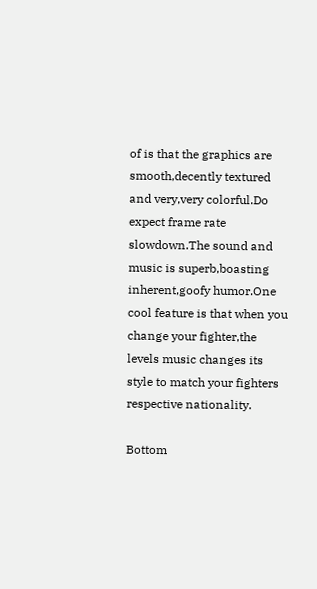of is that the graphics are smooth,decently textured and very,very colorful.Do expect frame rate slowdown.The sound and music is superb,boasting inherent,goofy humor.One cool feature is that when you change your fighter,the levels music changes its style to match your fighters respective nationality.

Bottom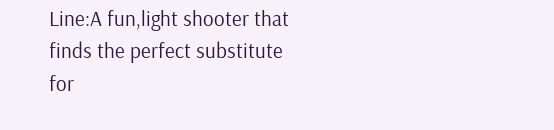Line:A fun,light shooter that finds the perfect substitute for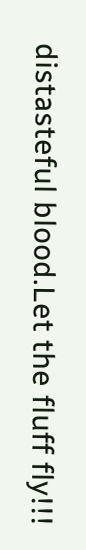distasteful blood.Let the fluff fly!!!